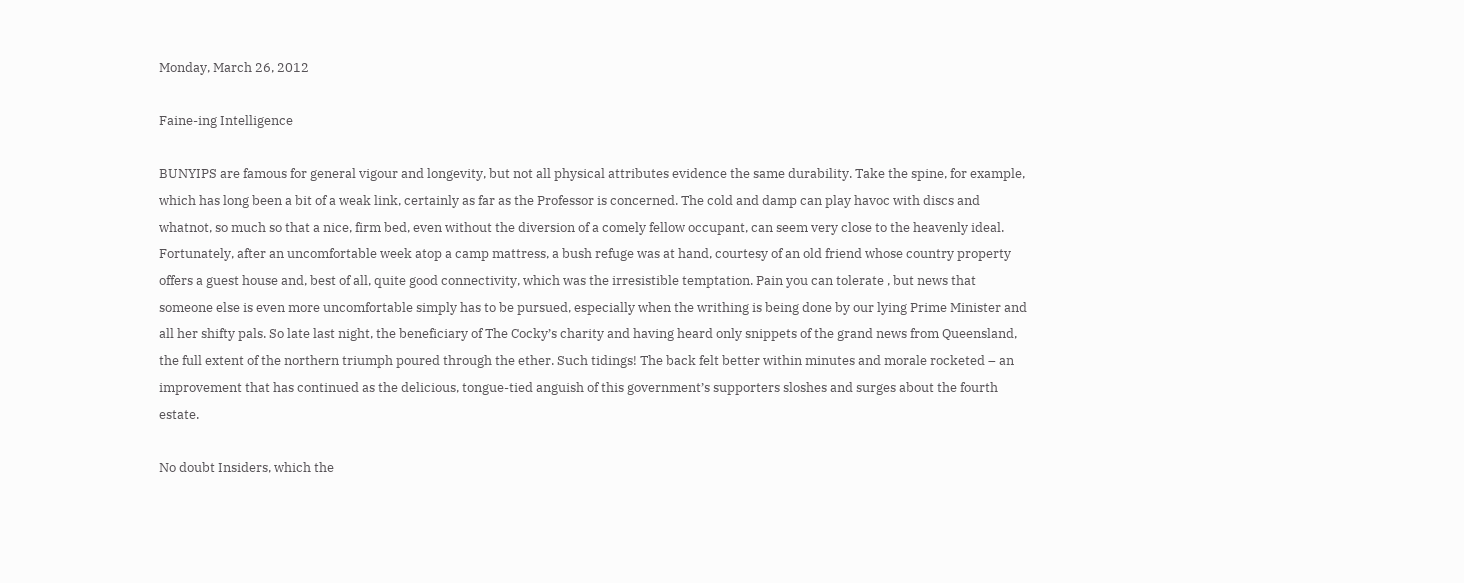Monday, March 26, 2012

Faine-ing Intelligence

BUNYIPS are famous for general vigour and longevity, but not all physical attributes evidence the same durability. Take the spine, for example, which has long been a bit of a weak link, certainly as far as the Professor is concerned. The cold and damp can play havoc with discs and whatnot, so much so that a nice, firm bed, even without the diversion of a comely fellow occupant, can seem very close to the heavenly ideal. Fortunately, after an uncomfortable week atop a camp mattress, a bush refuge was at hand, courtesy of an old friend whose country property offers a guest house and, best of all, quite good connectivity, which was the irresistible temptation. Pain you can tolerate , but news that someone else is even more uncomfortable simply has to be pursued, especially when the writhing is being done by our lying Prime Minister and all her shifty pals. So late last night, the beneficiary of The Cocky’s charity and having heard only snippets of the grand news from Queensland, the full extent of the northern triumph poured through the ether. Such tidings! The back felt better within minutes and morale rocketed – an improvement that has continued as the delicious, tongue-tied anguish of this government’s supporters sloshes and surges about the fourth estate.

No doubt Insiders, which the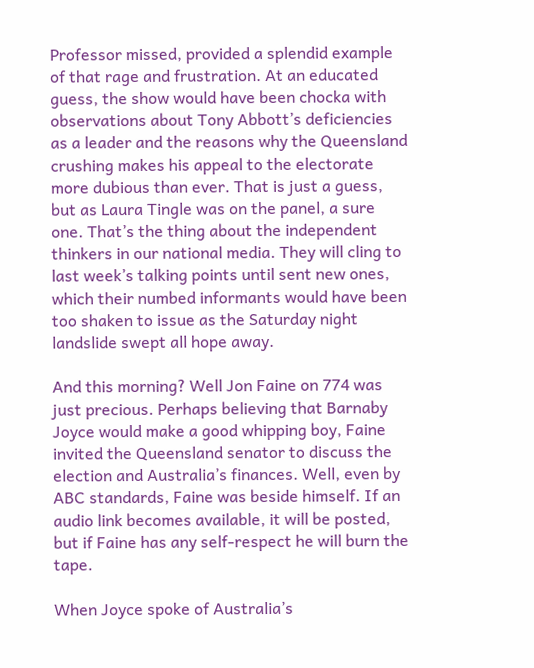Professor missed, provided a splendid example of that rage and frustration. At an educated guess, the show would have been chocka with observations about Tony Abbott’s deficiencies as a leader and the reasons why the Queensland crushing makes his appeal to the electorate more dubious than ever. That is just a guess, but as Laura Tingle was on the panel, a sure one. That’s the thing about the independent thinkers in our national media. They will cling to last week’s talking points until sent new ones, which their numbed informants would have been too shaken to issue as the Saturday night landslide swept all hope away.

And this morning? Well Jon Faine on 774 was just precious. Perhaps believing that Barnaby Joyce would make a good whipping boy, Faine invited the Queensland senator to discuss the election and Australia’s finances. Well, even by ABC standards, Faine was beside himself. If an audio link becomes available, it will be posted, but if Faine has any self-respect he will burn the tape.

When Joyce spoke of Australia’s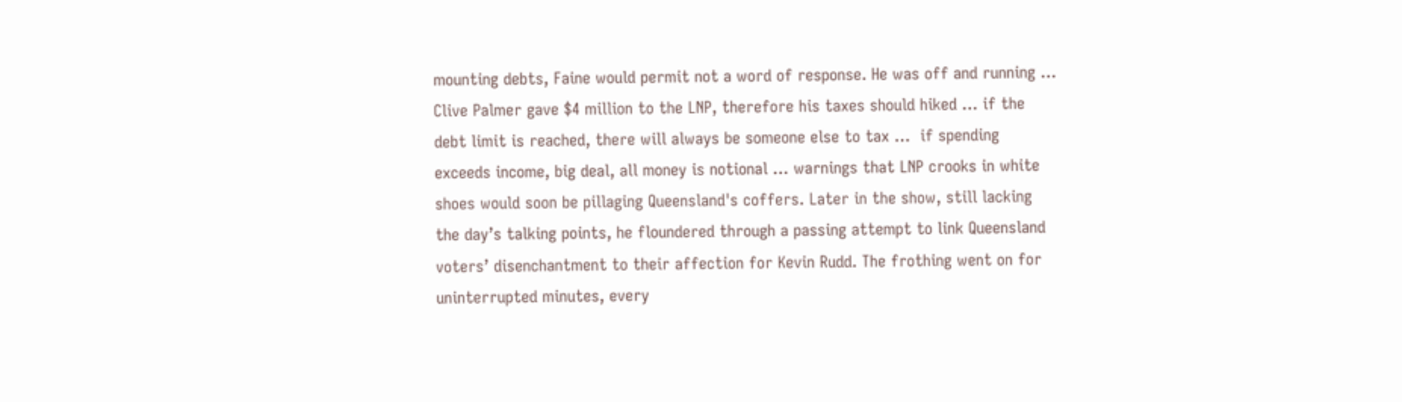mounting debts, Faine would permit not a word of response. He was off and running … Clive Palmer gave $4 million to the LNP, therefore his taxes should hiked … if the debt limit is reached, there will always be someone else to tax …  if spending exceeds income, big deal, all money is notional … warnings that LNP crooks in white shoes would soon be pillaging Queensland's coffers. Later in the show, still lacking the day’s talking points, he floundered through a passing attempt to link Queensland voters’ disenchantment to their affection for Kevin Rudd. The frothing went on for uninterrupted minutes, every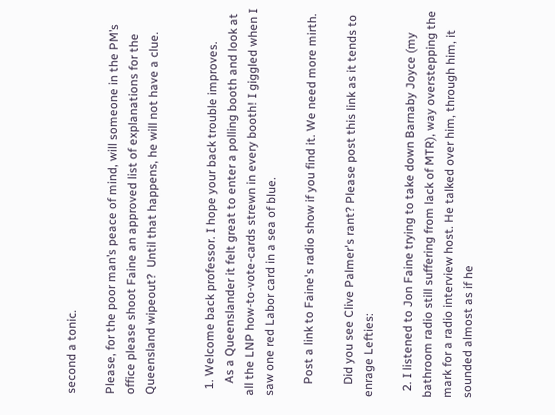second a tonic.

Please, for the poor man’s peace of mind, will someone in the PM’s office please shoot Faine an approved list of explanations for the Queensland wipeout?  Until that happens, he will not have a clue.


  1. Welcome back professor. I hope your back trouble improves.
    As a Queenslander it felt great to enter a polling booth and look at all the LNP how-to-vote-cards strewn in every booth! I giggled when I saw one red Labor card in a sea of blue.

    Post a link to Faine's radio show if you find it. We need more mirth.

    Did you see Clive Palmer's rant? Please post this link as it tends to enrage Lefties:

  2. I listened to Jon Faine trying to take down Barnaby Joyce (my bathroom radio still suffering from lack of MTR), way overstepping the mark for a radio interview host. He talked over him, through him, it sounded almost as if he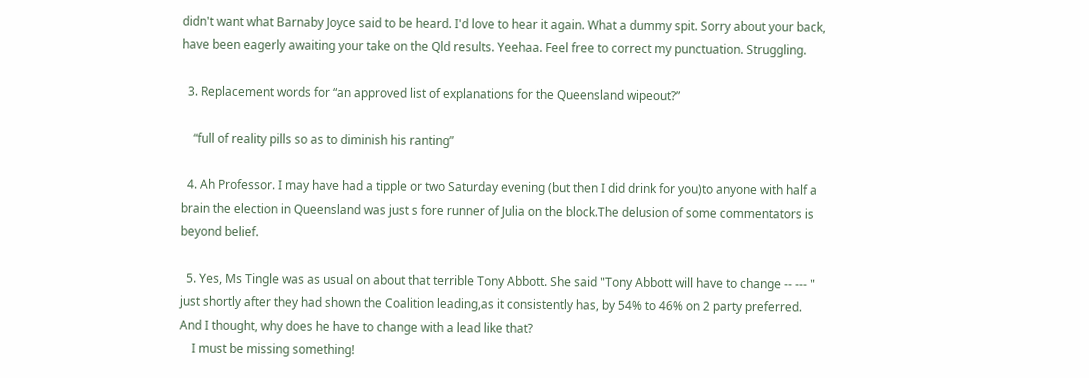didn't want what Barnaby Joyce said to be heard. I'd love to hear it again. What a dummy spit. Sorry about your back, have been eagerly awaiting your take on the Qld results. Yeehaa. Feel free to correct my punctuation. Struggling.

  3. Replacement words for “an approved list of explanations for the Queensland wipeout?”

    “full of reality pills so as to diminish his ranting”

  4. Ah Professor. I may have had a tipple or two Saturday evening (but then I did drink for you)to anyone with half a brain the election in Queensland was just s fore runner of Julia on the block.The delusion of some commentators is beyond belief.

  5. Yes, Ms Tingle was as usual on about that terrible Tony Abbott. She said "Tony Abbott will have to change -- --- " just shortly after they had shown the Coalition leading,as it consistently has, by 54% to 46% on 2 party preferred. And I thought, why does he have to change with a lead like that?
    I must be missing something!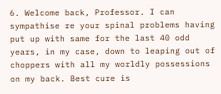6. Welcome back, Professor. I can sympathise re your spinal problems having put up with same for the last 40 odd years, in my case, down to leaping out of choppers with all my worldly possessions on my back. Best cure is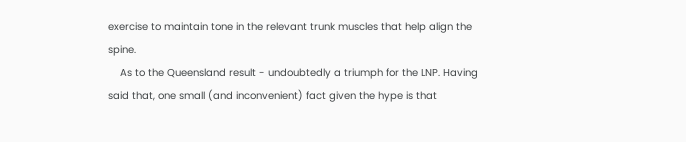exercise to maintain tone in the relevant trunk muscles that help align the spine.
    As to the Queensland result - undoubtedly a triumph for the LNP. Having said that, one small (and inconvenient) fact given the hype is that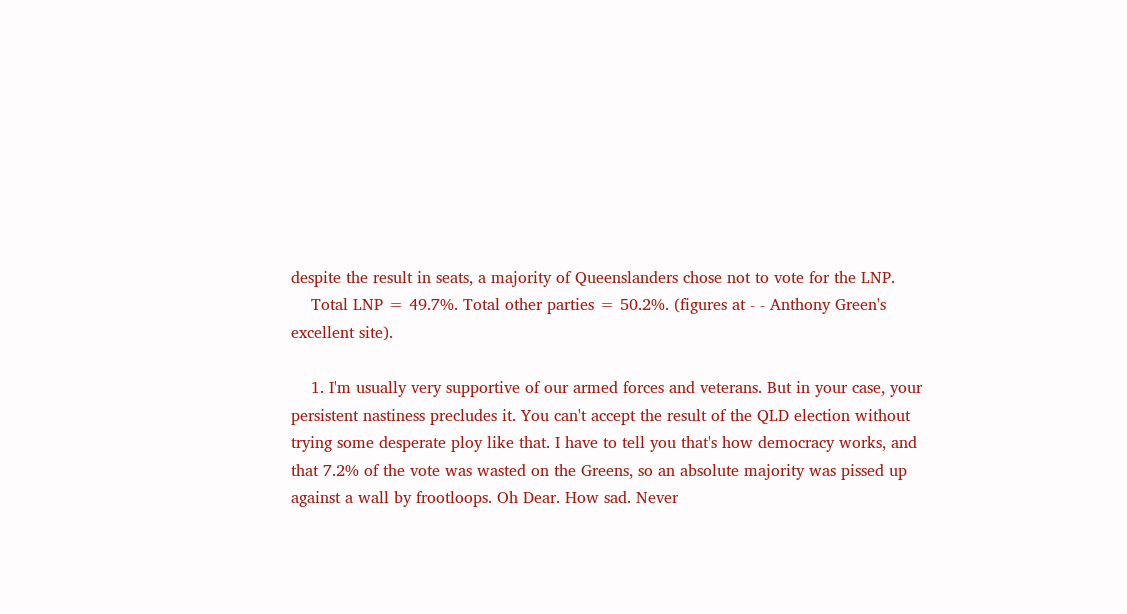despite the result in seats, a majority of Queenslanders chose not to vote for the LNP.
    Total LNP = 49.7%. Total other parties = 50.2%. (figures at - - Anthony Green's excellent site).

    1. I'm usually very supportive of our armed forces and veterans. But in your case, your persistent nastiness precludes it. You can't accept the result of the QLD election without trying some desperate ploy like that. I have to tell you that's how democracy works, and that 7.2% of the vote was wasted on the Greens, so an absolute majority was pissed up against a wall by frootloops. Oh Dear. How sad. Never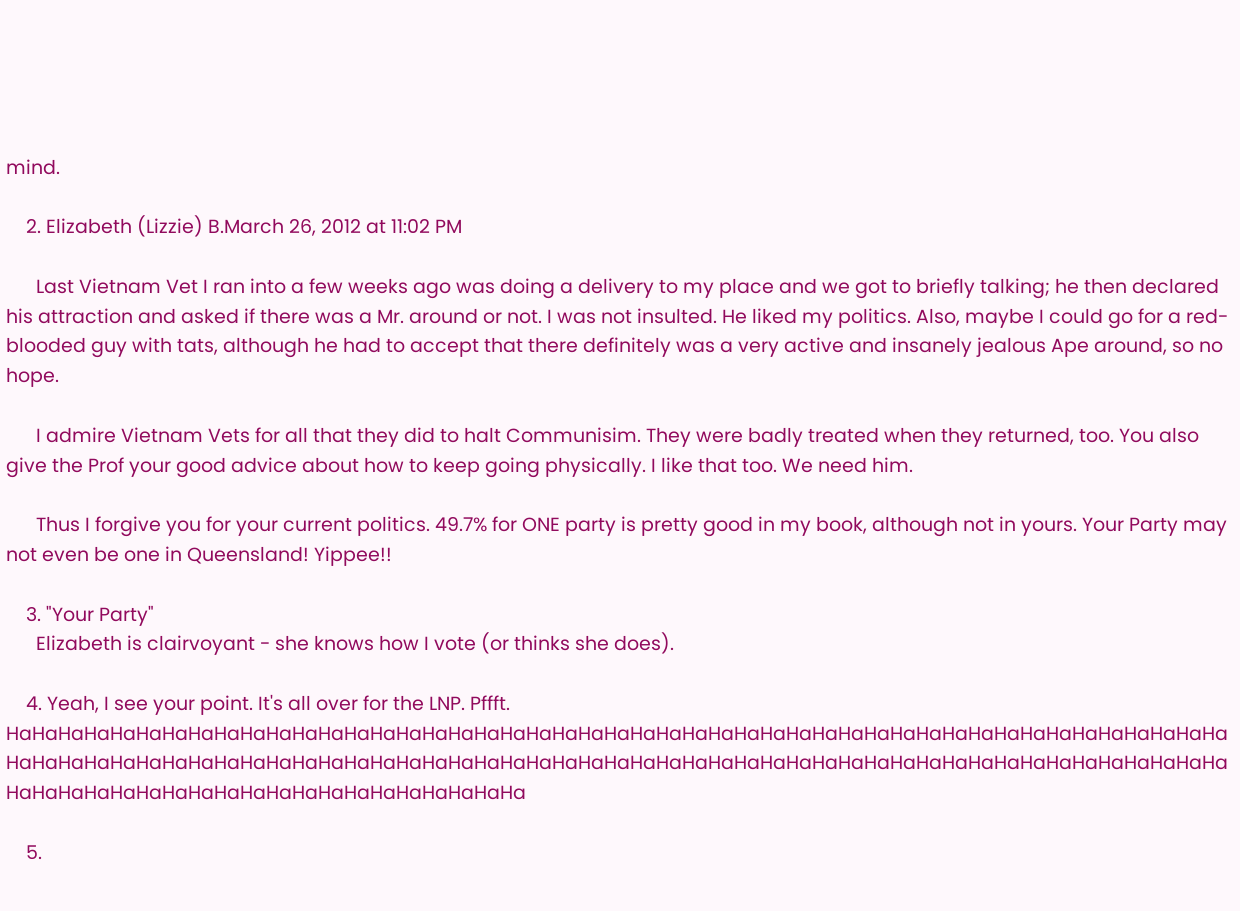mind.

    2. Elizabeth (Lizzie) B.March 26, 2012 at 11:02 PM

      Last Vietnam Vet I ran into a few weeks ago was doing a delivery to my place and we got to briefly talking; he then declared his attraction and asked if there was a Mr. around or not. I was not insulted. He liked my politics. Also, maybe I could go for a red-blooded guy with tats, although he had to accept that there definitely was a very active and insanely jealous Ape around, so no hope.

      I admire Vietnam Vets for all that they did to halt Communisim. They were badly treated when they returned, too. You also give the Prof your good advice about how to keep going physically. I like that too. We need him.

      Thus I forgive you for your current politics. 49.7% for ONE party is pretty good in my book, although not in yours. Your Party may not even be one in Queensland! Yippee!!

    3. "Your Party"
      Elizabeth is clairvoyant - she knows how I vote (or thinks she does).

    4. Yeah, I see your point. It's all over for the LNP. Pffft. HaHaHaHaHaHaHaHaHaHaHaHaHaHaHaHaHaHaHaHaHaHaHaHaHaHaHaHaHaHaHaHaHaHaHaHaHaHaHaHaHaHaHaHaHaHaHaHaHaHaHaHaHaHaHaHaHaHaHaHaHaHaHaHaHaHaHaHaHaHaHaHaHaHaHaHaHaHaHaHaHaHaHaHaHaHaHaHaHaHaHaHaHaHaHaHaHaHaHaHaHaHaHaHaHaHaHaHaHaHaHaHaHaHa

    5.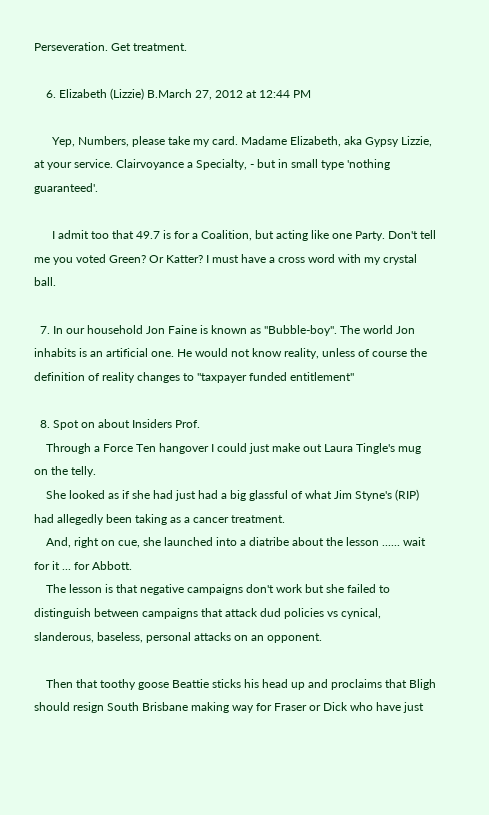Perseveration. Get treatment.

    6. Elizabeth (Lizzie) B.March 27, 2012 at 12:44 PM

      Yep, Numbers, please take my card. Madame Elizabeth, aka Gypsy Lizzie, at your service. Clairvoyance a Specialty, - but in small type 'nothing guaranteed'.

      I admit too that 49.7 is for a Coalition, but acting like one Party. Don't tell me you voted Green? Or Katter? I must have a cross word with my crystal ball.

  7. In our household Jon Faine is known as "Bubble-boy". The world Jon inhabits is an artificial one. He would not know reality, unless of course the definition of reality changes to "taxpayer funded entitlement"

  8. Spot on about Insiders Prof.
    Through a Force Ten hangover I could just make out Laura Tingle's mug on the telly.
    She looked as if she had just had a big glassful of what Jim Styne's (RIP) had allegedly been taking as a cancer treatment.
    And, right on cue, she launched into a diatribe about the lesson ...... wait for it ... for Abbott.
    The lesson is that negative campaigns don't work but she failed to distinguish between campaigns that attack dud policies vs cynical, slanderous, baseless, personal attacks on an opponent.

    Then that toothy goose Beattie sticks his head up and proclaims that Bligh should resign South Brisbane making way for Fraser or Dick who have just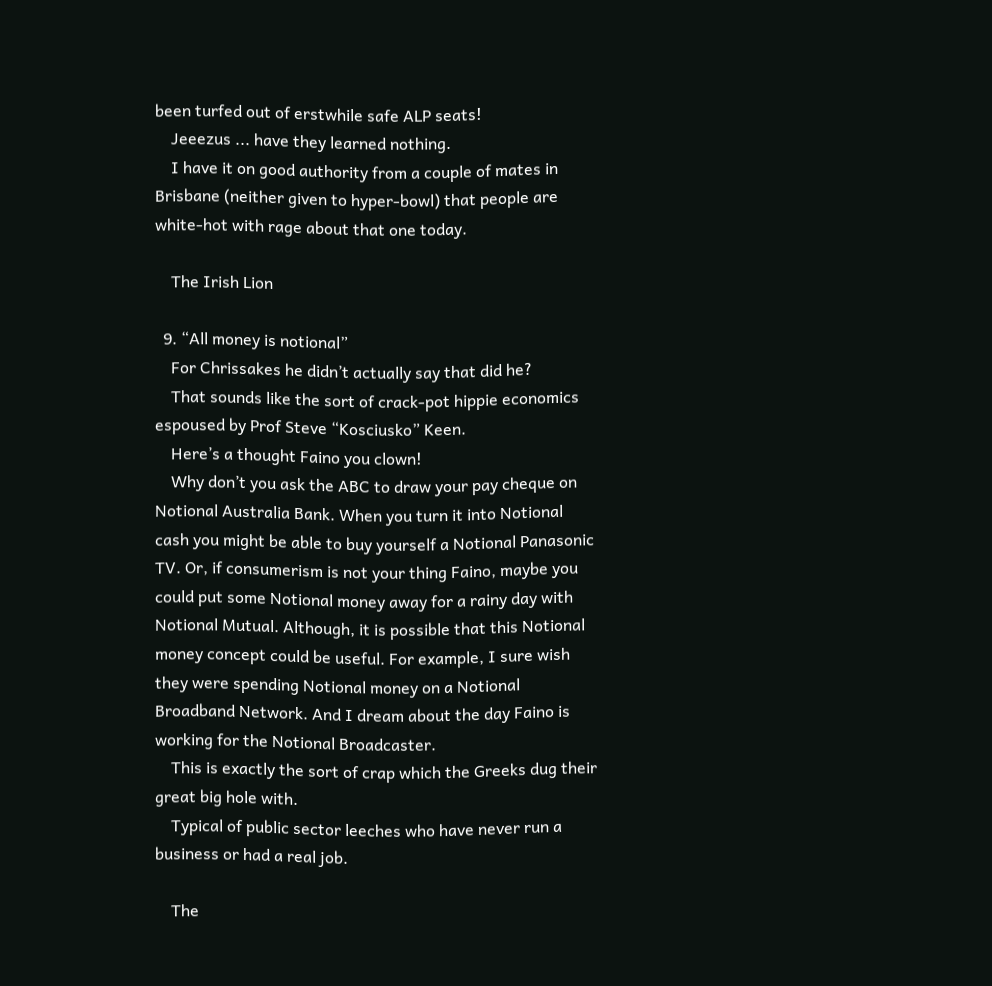been turfed out of erstwhile safe ALP seats!
    Jeeezus ... have they learned nothing.
    I have it on good authority from a couple of mates in Brisbane (neither given to hyper-bowl) that people are white-hot with rage about that one today.

    The Irish Lion

  9. “All money is notional”
    For Chrissakes he didn’t actually say that did he?
    That sounds like the sort of crack-pot hippie economics espoused by Prof Steve “Kosciusko” Keen.
    Here’s a thought Faino you clown!
    Why don’t you ask the ABC to draw your pay cheque on Notional Australia Bank. When you turn it into Notional cash you might be able to buy yourself a Notional Panasonic TV. Or, if consumerism is not your thing Faino, maybe you could put some Notional money away for a rainy day with Notional Mutual. Although, it is possible that this Notional money concept could be useful. For example, I sure wish they were spending Notional money on a Notional Broadband Network. And I dream about the day Faino is working for the Notional Broadcaster.
    This is exactly the sort of crap which the Greeks dug their great big hole with.
    Typical of public sector leeches who have never run a business or had a real job.

    The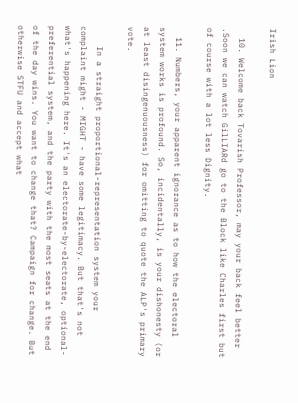Irish Lion

  10. Welcome back Tovarish Professor, may your back feel better .Soon we can watch GilLIARd go to the Block like Charles first but of course with a lot less Dignity.

  11. Numbers, your apparent ignorance as to how the electoral system works is profound. So, incidentally, is your dishonesty (or at least disingenuousness) for omitting to quote the ALP's primary vote.

    In a straight proportional-representation system your complaint might - MIGHT - have some legitimacy. But that's not what's happening here. It's an electorate-by-electorate, optional-preferential system, and the party with the most seats at the end of the day wins. You want to change that? Campaign for change. But otherwise STFU and accept what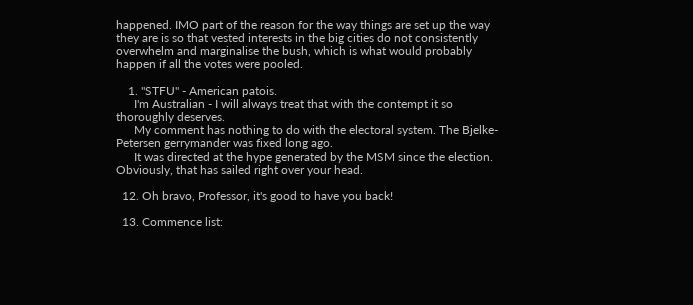happened. IMO part of the reason for the way things are set up the way they are is so that vested interests in the big cities do not consistently overwhelm and marginalise the bush, which is what would probably happen if all the votes were pooled.

    1. "STFU" - American patois.
      I'm Australian - I will always treat that with the contempt it so thoroughly deserves.
      My comment has nothing to do with the electoral system. The Bjelke-Petersen gerrymander was fixed long ago.
      It was directed at the hype generated by the MSM since the election. Obviously, that has sailed right over your head.

  12. Oh bravo, Professor, it's good to have you back!

  13. Commence list: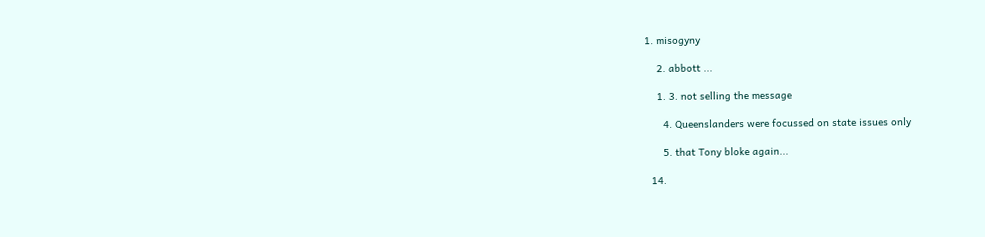1. misogyny

    2. abbott ...

    1. 3. not selling the message

      4. Queenslanders were focussed on state issues only

      5. that Tony bloke again...

  14.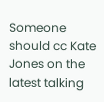Someone should cc Kate Jones on the latest talking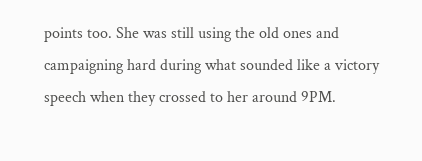points too. She was still using the old ones and campaigning hard during what sounded like a victory speech when they crossed to her around 9PM.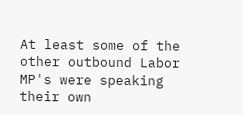At least some of the other outbound Labor MP's were speaking their own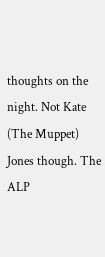thoughts on the night. Not Kate (The Muppet) Jones though. The ALP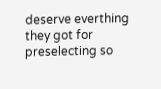deserve everthing they got for preselecting so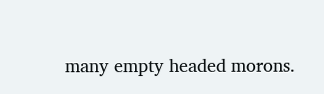many empty headed morons.